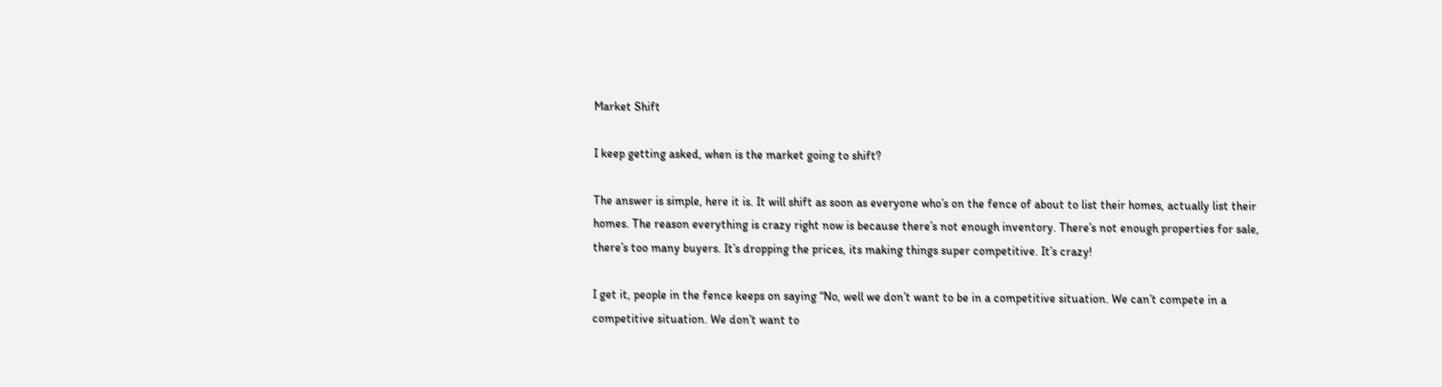Market Shift

I keep getting asked, when is the market going to shift?

The answer is simple, here it is. It will shift as soon as everyone who’s on the fence of about to list their homes, actually list their homes. The reason everything is crazy right now is because there’s not enough inventory. There’s not enough properties for sale, there’s too many buyers. It’s dropping the prices, its making things super competitive. It’s crazy!

I get it, people in the fence keeps on saying “No, well we don’t want to be in a competitive situation. We can’t compete in a competitive situation. We don’t want to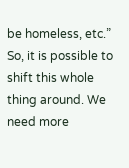be homeless, etc.” So, it is possible to shift this whole thing around. We need more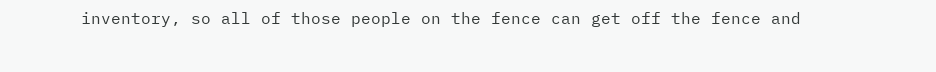inventory, so all of those people on the fence can get off the fence and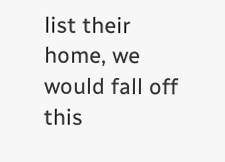list their home, we would fall off this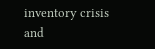inventory crisis and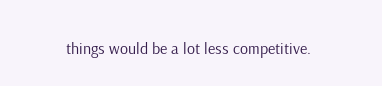things would be a lot less competitive.